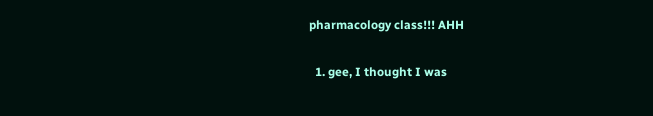pharmacology class!!! AHH

  1. gee, I thought I was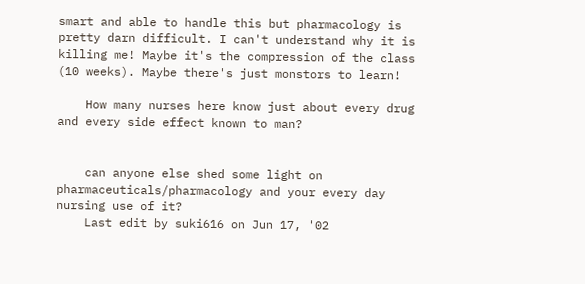smart and able to handle this but pharmacology is pretty darn difficult. I can't understand why it is killing me! Maybe it's the compression of the class (10 weeks). Maybe there's just monstors to learn!

    How many nurses here know just about every drug and every side effect known to man?


    can anyone else shed some light on pharmaceuticals/pharmacology and your every day nursing use of it?
    Last edit by suki616 on Jun 17, '02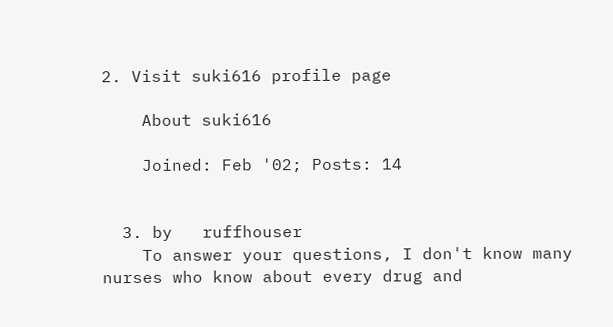2. Visit suki616 profile page

    About suki616

    Joined: Feb '02; Posts: 14


  3. by   ruffhouser
    To answer your questions, I don't know many nurses who know about every drug and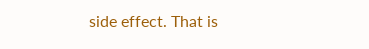side effect. That is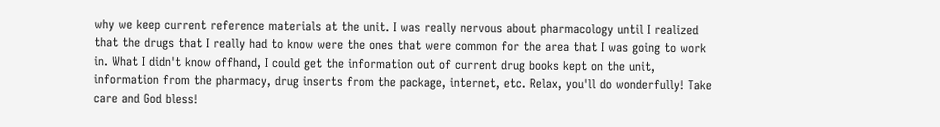why we keep current reference materials at the unit. I was really nervous about pharmacology until I realized that the drugs that I really had to know were the ones that were common for the area that I was going to work in. What I didn't know offhand, I could get the information out of current drug books kept on the unit, information from the pharmacy, drug inserts from the package, internet, etc. Relax, you'll do wonderfully! Take care and God bless!